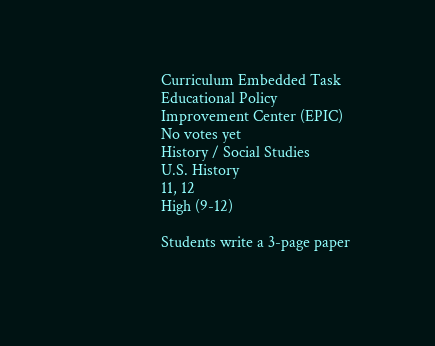Curriculum Embedded Task
Educational Policy Improvement Center (EPIC)
No votes yet
History / Social Studies
U.S. History
11, 12
High (9-12)

Students write a 3-page paper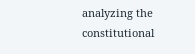analyzing the constitutional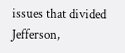issues that divided Jefferson,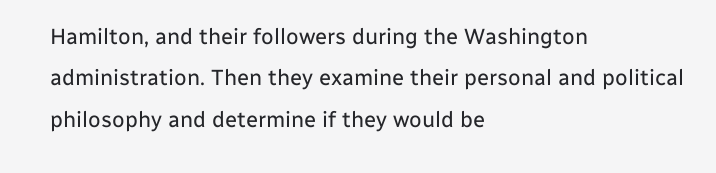Hamilton, and their followers during the Washington administration. Then they examine their personal and political philosophy and determine if they would be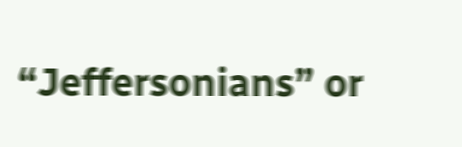“Jeffersonians” or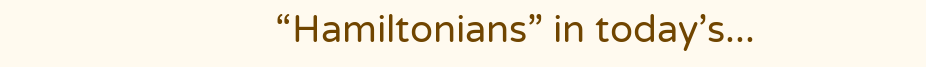“Hamiltonians” in today’s...